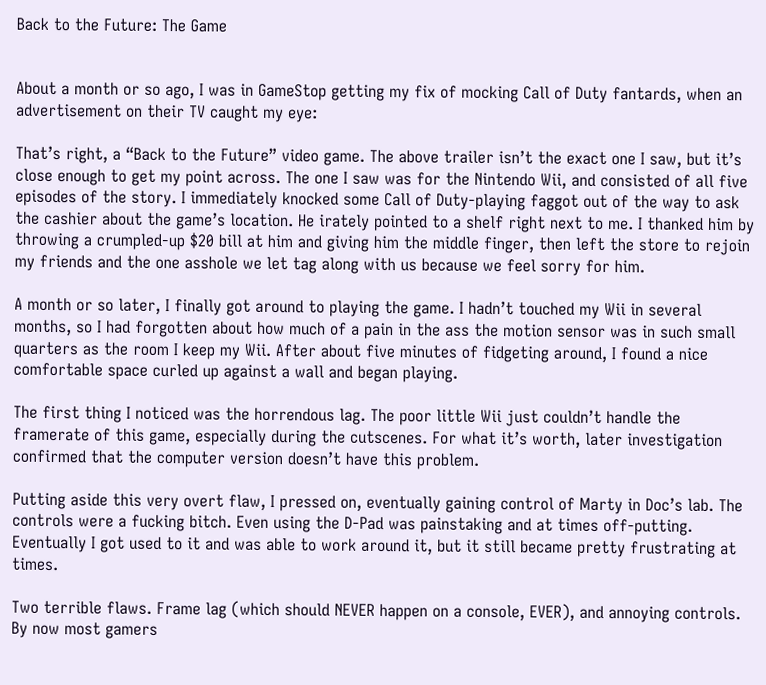Back to the Future: The Game


About a month or so ago, I was in GameStop getting my fix of mocking Call of Duty fantards, when an advertisement on their TV caught my eye:

That’s right, a “Back to the Future” video game. The above trailer isn’t the exact one I saw, but it’s close enough to get my point across. The one I saw was for the Nintendo Wii, and consisted of all five episodes of the story. I immediately knocked some Call of Duty-playing faggot out of the way to ask the cashier about the game’s location. He irately pointed to a shelf right next to me. I thanked him by throwing a crumpled-up $20 bill at him and giving him the middle finger, then left the store to rejoin my friends and the one asshole we let tag along with us because we feel sorry for him.

A month or so later, I finally got around to playing the game. I hadn’t touched my Wii in several months, so I had forgotten about how much of a pain in the ass the motion sensor was in such small quarters as the room I keep my Wii. After about five minutes of fidgeting around, I found a nice comfortable space curled up against a wall and began playing.

The first thing I noticed was the horrendous lag. The poor little Wii just couldn’t handle the framerate of this game, especially during the cutscenes. For what it’s worth, later investigation confirmed that the computer version doesn’t have this problem.

Putting aside this very overt flaw, I pressed on, eventually gaining control of Marty in Doc’s lab. The controls were a fucking bitch. Even using the D-Pad was painstaking and at times off-putting. Eventually I got used to it and was able to work around it, but it still became pretty frustrating at times.

Two terrible flaws. Frame lag (which should NEVER happen on a console, EVER), and annoying controls. By now most gamers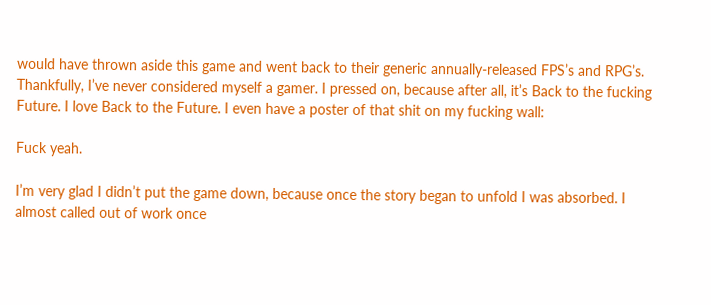would have thrown aside this game and went back to their generic annually-released FPS’s and RPG’s. Thankfully, I’ve never considered myself a gamer. I pressed on, because after all, it’s Back to the fucking Future. I love Back to the Future. I even have a poster of that shit on my fucking wall:

Fuck yeah.

I’m very glad I didn’t put the game down, because once the story began to unfold I was absorbed. I almost called out of work once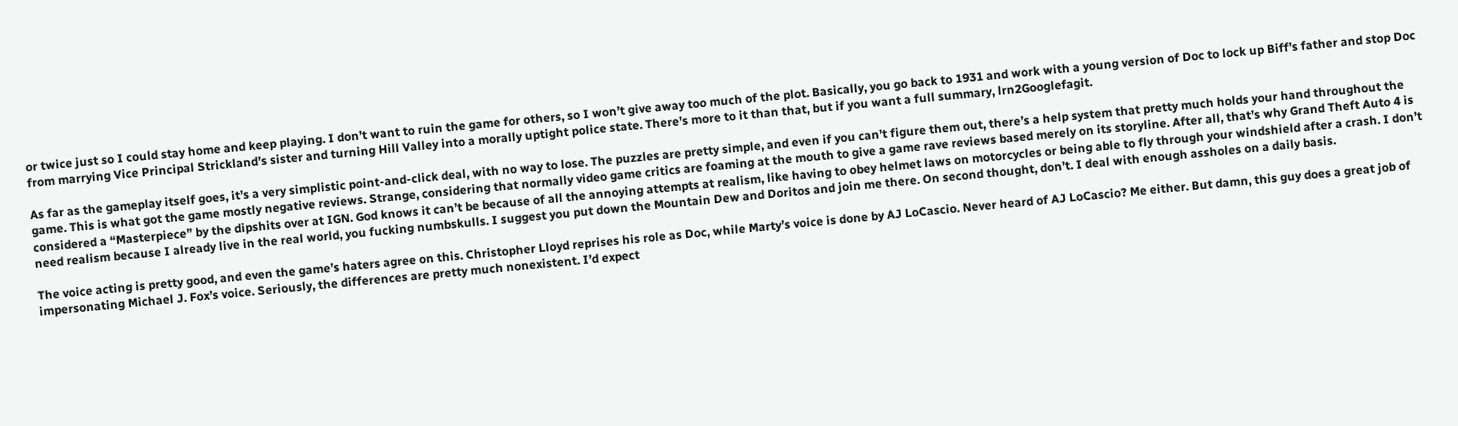or twice just so I could stay home and keep playing. I don’t want to ruin the game for others, so I won’t give away too much of the plot. Basically, you go back to 1931 and work with a young version of Doc to lock up Biff’s father and stop Doc from marrying Vice Principal Strickland’s sister and turning Hill Valley into a morally uptight police state. There’s more to it than that, but if you want a full summary, lrn2Googlefagit.

As far as the gameplay itself goes, it’s a very simplistic point-and-click deal, with no way to lose. The puzzles are pretty simple, and even if you can’t figure them out, there’s a help system that pretty much holds your hand throughout the game. This is what got the game mostly negative reviews. Strange, considering that normally video game critics are foaming at the mouth to give a game rave reviews based merely on its storyline. After all, that’s why Grand Theft Auto 4 is considered a “Masterpiece” by the dipshits over at IGN. God knows it can’t be because of all the annoying attempts at realism, like having to obey helmet laws on motorcycles or being able to fly through your windshield after a crash. I don’t need realism because I already live in the real world, you fucking numbskulls. I suggest you put down the Mountain Dew and Doritos and join me there. On second thought, don’t. I deal with enough assholes on a daily basis.

The voice acting is pretty good, and even the game’s haters agree on this. Christopher Lloyd reprises his role as Doc, while Marty’s voice is done by AJ LoCascio. Never heard of AJ LoCascio? Me either. But damn, this guy does a great job of impersonating Michael J. Fox’s voice. Seriously, the differences are pretty much nonexistent. I’d expect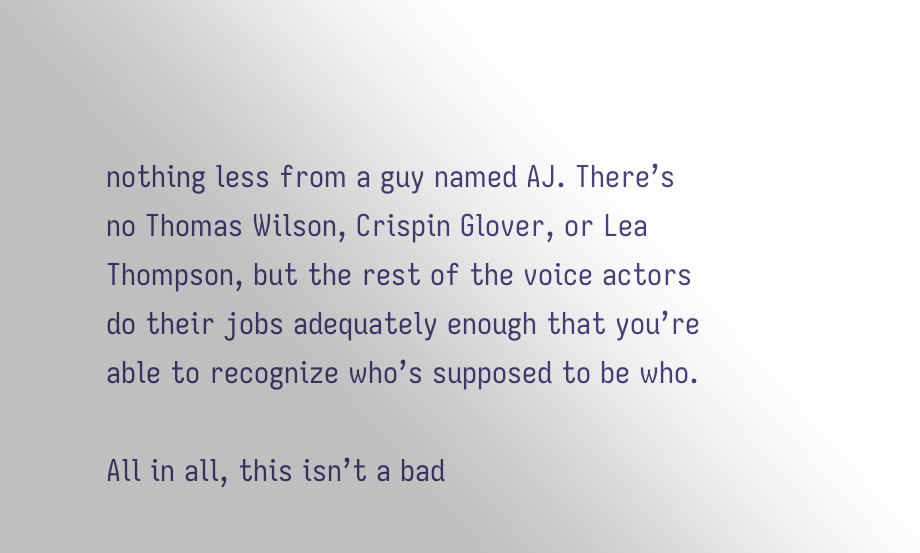nothing less from a guy named AJ. There’s no Thomas Wilson, Crispin Glover, or Lea Thompson, but the rest of the voice actors do their jobs adequately enough that you’re able to recognize who’s supposed to be who.

All in all, this isn’t a bad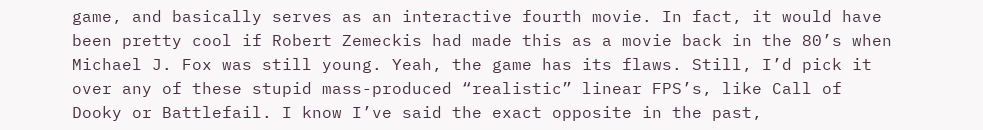game, and basically serves as an interactive fourth movie. In fact, it would have been pretty cool if Robert Zemeckis had made this as a movie back in the 80’s when Michael J. Fox was still young. Yeah, the game has its flaws. Still, I’d pick it over any of these stupid mass-produced “realistic” linear FPS’s, like Call of Dooky or Battlefail. I know I’ve said the exact opposite in the past,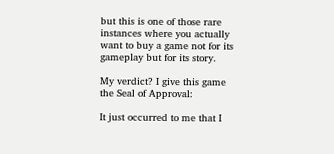but this is one of those rare instances where you actually want to buy a game not for its gameplay but for its story.

My verdict? I give this game the Seal of Approval:

It just occurred to me that I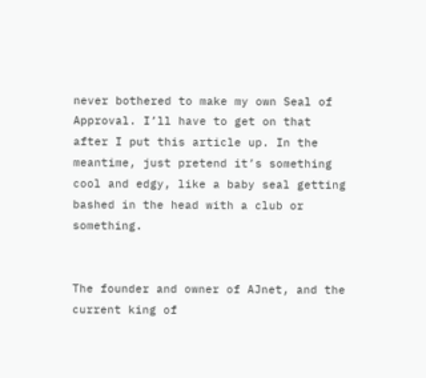never bothered to make my own Seal of Approval. I’ll have to get on that after I put this article up. In the meantime, just pretend it’s something cool and edgy, like a baby seal getting bashed in the head with a club or something.


The founder and owner of AJnet, and the current king of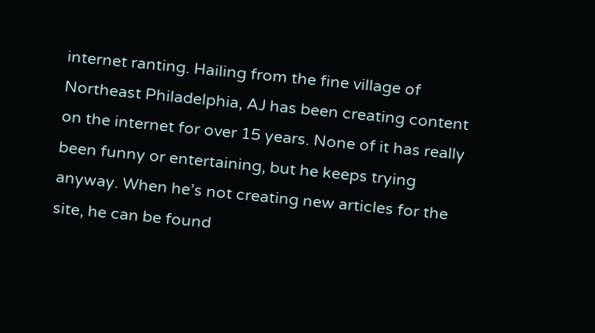internet ranting. Hailing from the fine village of Northeast Philadelphia, AJ has been creating content on the internet for over 15 years. None of it has really been funny or entertaining, but he keeps trying anyway. When he’s not creating new articles for the site, he can be found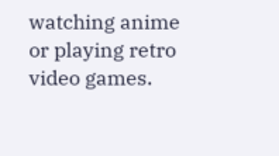watching anime or playing retro video games.